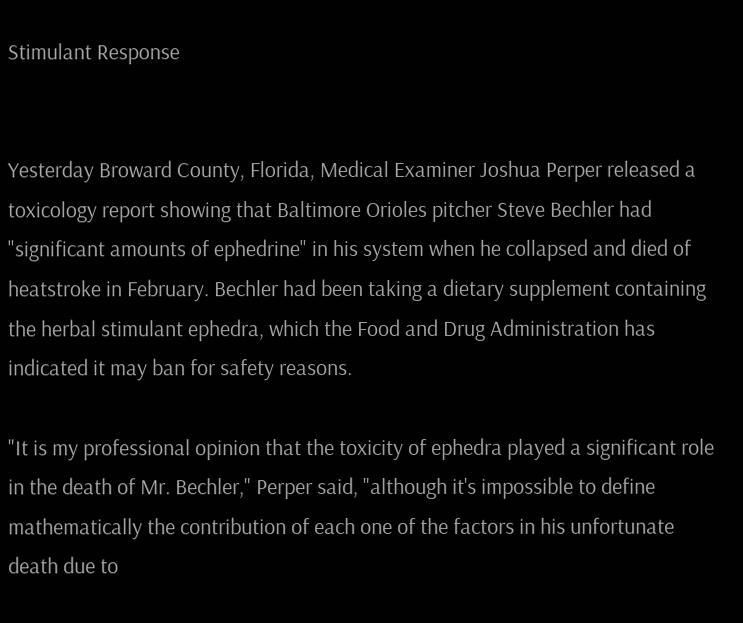Stimulant Response


Yesterday Broward County, Florida, Medical Examiner Joshua Perper released a toxicology report showing that Baltimore Orioles pitcher Steve Bechler had "significant amounts of ephedrine" in his system when he collapsed and died of heatstroke in February. Bechler had been taking a dietary supplement containing the herbal stimulant ephedra, which the Food and Drug Administration has indicated it may ban for safety reasons.

"It is my professional opinion that the toxicity of ephedra played a significant role in the death of Mr. Bechler," Perper said, "although it's impossible to define mathematically the contribution of each one of the factors in his unfortunate death due to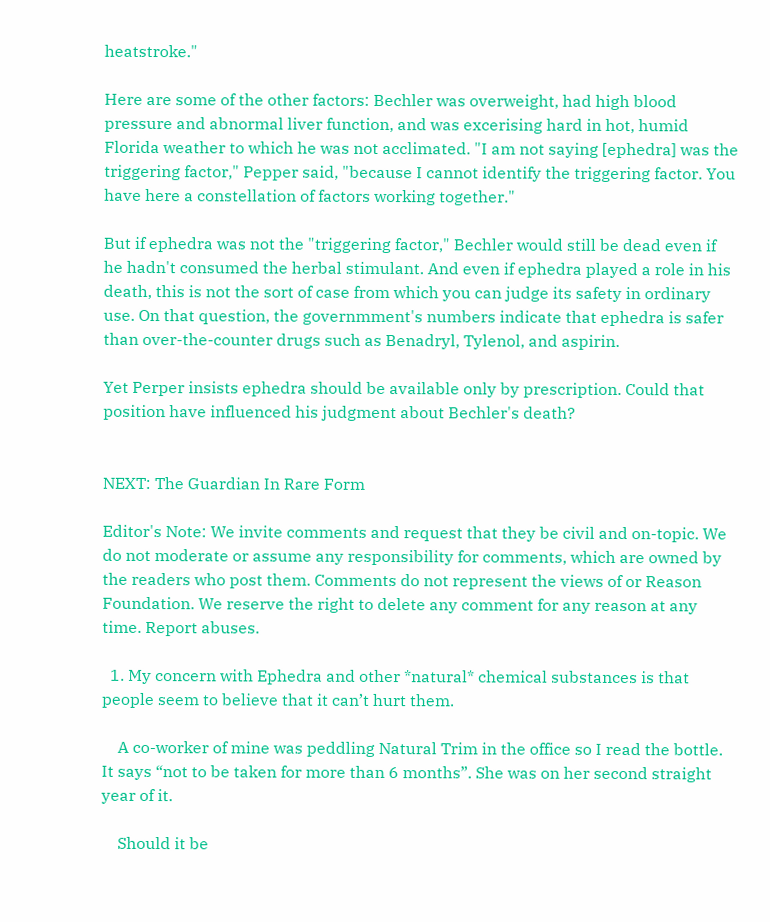heatstroke."

Here are some of the other factors: Bechler was overweight, had high blood pressure and abnormal liver function, and was excerising hard in hot, humid Florida weather to which he was not acclimated. "I am not saying [ephedra] was the triggering factor," Pepper said, "because I cannot identify the triggering factor. You have here a constellation of factors working together."

But if ephedra was not the "triggering factor," Bechler would still be dead even if he hadn't consumed the herbal stimulant. And even if ephedra played a role in his death, this is not the sort of case from which you can judge its safety in ordinary use. On that question, the governmment's numbers indicate that ephedra is safer than over-the-counter drugs such as Benadryl, Tylenol, and aspirin.

Yet Perper insists ephedra should be available only by prescription. Could that position have influenced his judgment about Bechler's death?


NEXT: The Guardian In Rare Form

Editor's Note: We invite comments and request that they be civil and on-topic. We do not moderate or assume any responsibility for comments, which are owned by the readers who post them. Comments do not represent the views of or Reason Foundation. We reserve the right to delete any comment for any reason at any time. Report abuses.

  1. My concern with Ephedra and other *natural* chemical substances is that people seem to believe that it can’t hurt them.

    A co-worker of mine was peddling Natural Trim in the office so I read the bottle. It says “not to be taken for more than 6 months”. She was on her second straight year of it.

    Should it be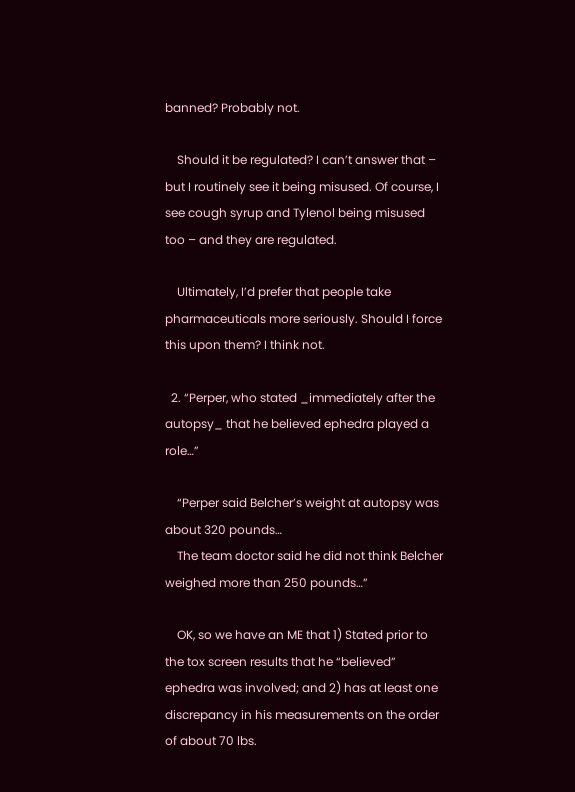banned? Probably not.

    Should it be regulated? I can’t answer that – but I routinely see it being misused. Of course, I see cough syrup and Tylenol being misused too – and they are regulated.

    Ultimately, I’d prefer that people take pharmaceuticals more seriously. Should I force this upon them? I think not.

  2. “Perper, who stated _immediately after the autopsy_ that he believed ephedra played a role…”

    “Perper said Belcher’s weight at autopsy was about 320 pounds…
    The team doctor said he did not think Belcher weighed more than 250 pounds…”

    OK, so we have an ME that 1) Stated prior to the tox screen results that he “believed” ephedra was involved; and 2) has at least one discrepancy in his measurements on the order of about 70 lbs.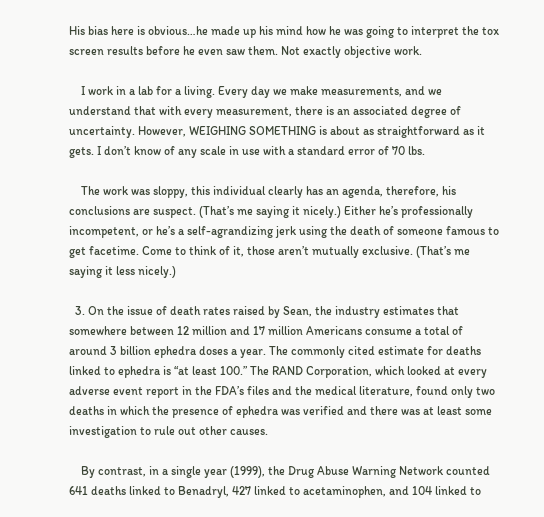His bias here is obvious…he made up his mind how he was going to interpret the tox screen results before he even saw them. Not exactly objective work.

    I work in a lab for a living. Every day we make measurements, and we understand that with every measurement, there is an associated degree of uncertainty. However, WEIGHING SOMETHING is about as straightforward as it gets. I don’t know of any scale in use with a standard error of 70 lbs.

    The work was sloppy, this individual clearly has an agenda, therefore, his conclusions are suspect. (That’s me saying it nicely.) Either he’s professionally incompetent, or he’s a self-agrandizing jerk using the death of someone famous to get facetime. Come to think of it, those aren’t mutually exclusive. (That’s me saying it less nicely.)

  3. On the issue of death rates raised by Sean, the industry estimates that somewhere between 12 million and 17 million Americans consume a total of around 3 billion ephedra doses a year. The commonly cited estimate for deaths linked to ephedra is “at least 100.” The RAND Corporation, which looked at every adverse event report in the FDA’s files and the medical literature, found only two deaths in which the presence of ephedra was verified and there was at least some investigation to rule out other causes.

    By contrast, in a single year (1999), the Drug Abuse Warning Network counted 641 deaths linked to Benadryl, 427 linked to acetaminophen, and 104 linked to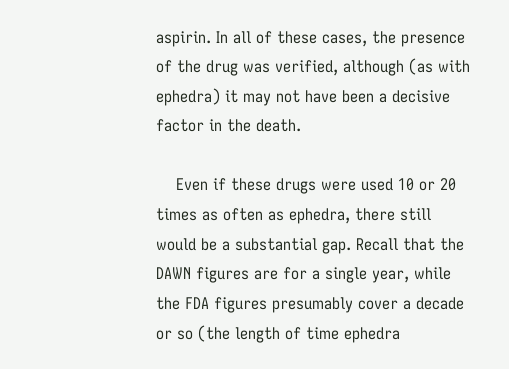aspirin. In all of these cases, the presence of the drug was verified, although (as with ephedra) it may not have been a decisive factor in the death.

    Even if these drugs were used 10 or 20 times as often as ephedra, there still would be a substantial gap. Recall that the DAWN figures are for a single year, while the FDA figures presumably cover a decade or so (the length of time ephedra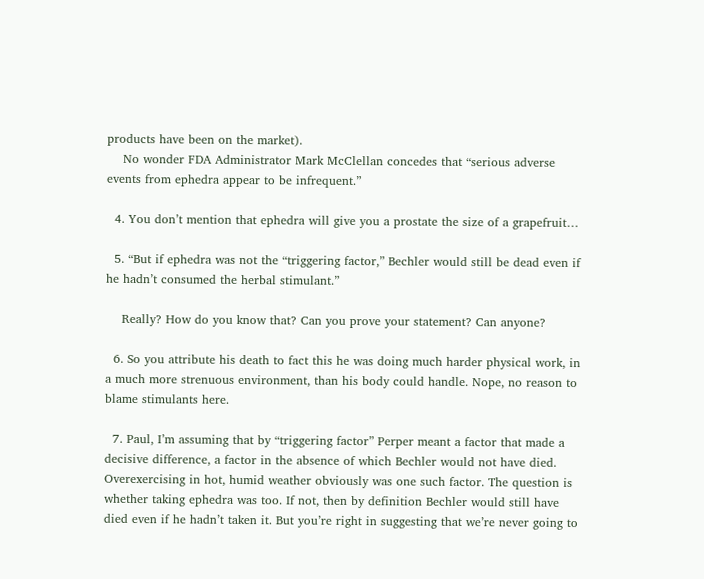products have been on the market).
    No wonder FDA Administrator Mark McClellan concedes that “serious adverse events from ephedra appear to be infrequent.”

  4. You don’t mention that ephedra will give you a prostate the size of a grapefruit…

  5. “But if ephedra was not the “triggering factor,” Bechler would still be dead even if he hadn’t consumed the herbal stimulant.”

    Really? How do you know that? Can you prove your statement? Can anyone?

  6. So you attribute his death to fact this he was doing much harder physical work, in a much more strenuous environment, than his body could handle. Nope, no reason to blame stimulants here.

  7. Paul, I’m assuming that by “triggering factor” Perper meant a factor that made a decisive difference, a factor in the absence of which Bechler would not have died. Overexercising in hot, humid weather obviously was one such factor. The question is whether taking ephedra was too. If not, then by definition Bechler would still have died even if he hadn’t taken it. But you’re right in suggesting that we’re never going to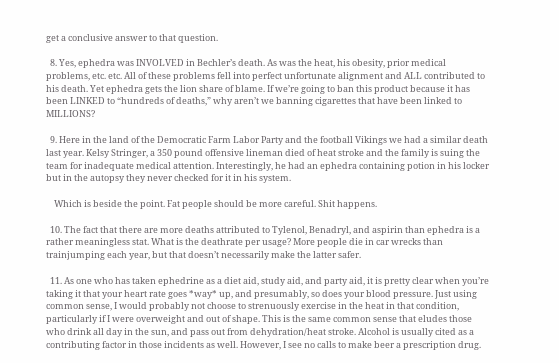get a conclusive answer to that question.

  8. Yes, ephedra was INVOLVED in Bechler’s death. As was the heat, his obesity, prior medical problems, etc. etc. All of these problems fell into perfect unfortunate alignment and ALL contributed to his death. Yet ephedra gets the lion share of blame. If we’re going to ban this product because it has been LINKED to “hundreds of deaths,” why aren’t we banning cigarettes that have been linked to MILLIONS?

  9. Here in the land of the Democratic Farm Labor Party and the football Vikings we had a similar death last year. Kelsy Stringer, a 350 pound offensive lineman died of heat stroke and the family is suing the team for inadequate medical attention. Interestingly, he had an ephedra containing potion in his locker but in the autopsy they never checked for it in his system.

    Which is beside the point. Fat people should be more careful. Shit happens.

  10. The fact that there are more deaths attributed to Tylenol, Benadryl, and aspirin than ephedra is a rather meaningless stat. What is the deathrate per usage? More people die in car wrecks than trainjumping each year, but that doesn’t necessarily make the latter safer.

  11. As one who has taken ephedrine as a diet aid, study aid, and party aid, it is pretty clear when you’re taking it that your heart rate goes *way* up, and presumably, so does your blood pressure. Just using common sense, I would probably not choose to strenuously exercise in the heat in that condition, particularly if I were overweight and out of shape. This is the same common sense that eludes those who drink all day in the sun, and pass out from dehydration/heat stroke. Alcohol is usually cited as a contributing factor in those incidents as well. However, I see no calls to make beer a prescription drug.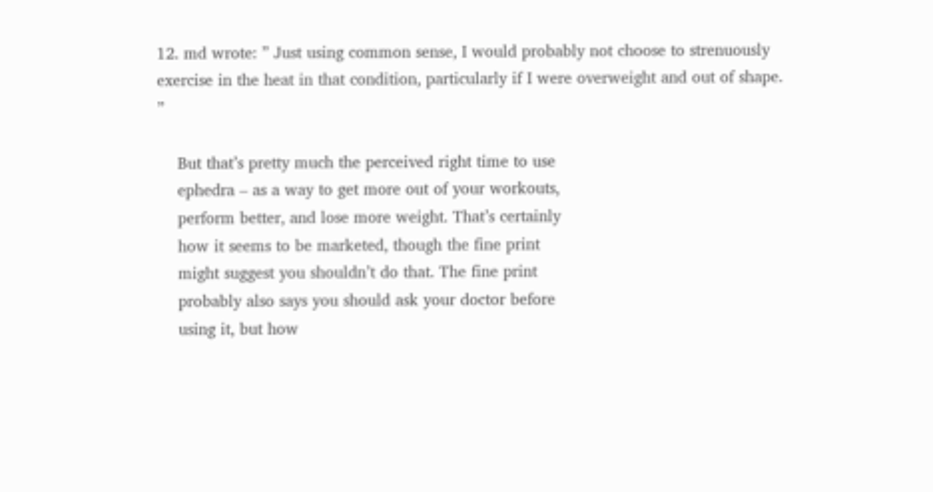12. md wrote: ” Just using common sense, I would probably not choose to strenuously exercise in the heat in that condition, particularly if I were overweight and out of shape. ”

    But that’s pretty much the perceived right time to use
    ephedra – as a way to get more out of your workouts,
    perform better, and lose more weight. That’s certainly
    how it seems to be marketed, though the fine print
    might suggest you shouldn’t do that. The fine print
    probably also says you should ask your doctor before
    using it, but how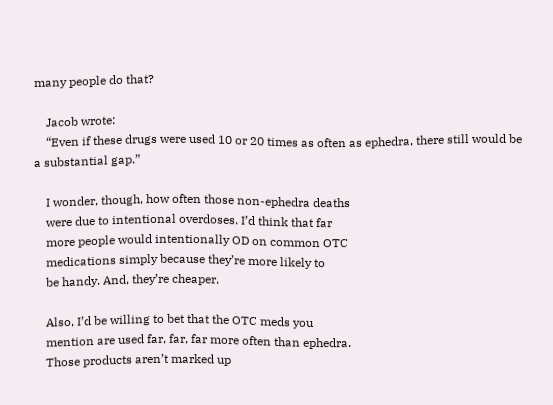many people do that?

    Jacob wrote:
    “Even if these drugs were used 10 or 20 times as often as ephedra, there still would be a substantial gap.”

    I wonder, though, how often those non-ephedra deaths
    were due to intentional overdoses. I’d think that far
    more people would intentionally OD on common OTC
    medications simply because they’re more likely to
    be handy. And, they’re cheaper.

    Also, I’d be willing to bet that the OTC meds you
    mention are used far, far, far more often than ephedra.
    Those products aren’t marked up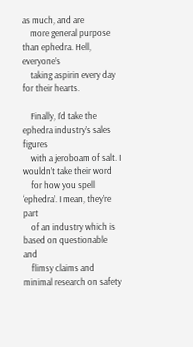as much, and are
    more general purpose than ephedra. Hell, everyone’s
    taking aspirin every day for their hearts.

    Finally, I’d take the ephedra industry’s sales figures
    with a jeroboam of salt. I wouldn’t take their word
    for how you spell ‘ephedra’. I mean, they’re part
    of an industry which is based on questionable and
    flimsy claims and minimal research on safety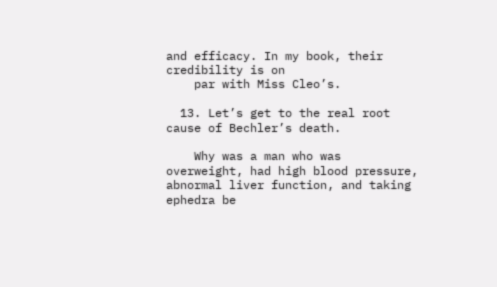and efficacy. In my book, their credibility is on
    par with Miss Cleo’s.

  13. Let’s get to the real root cause of Bechler’s death.

    Why was a man who was overweight, had high blood pressure, abnormal liver function, and taking ephedra be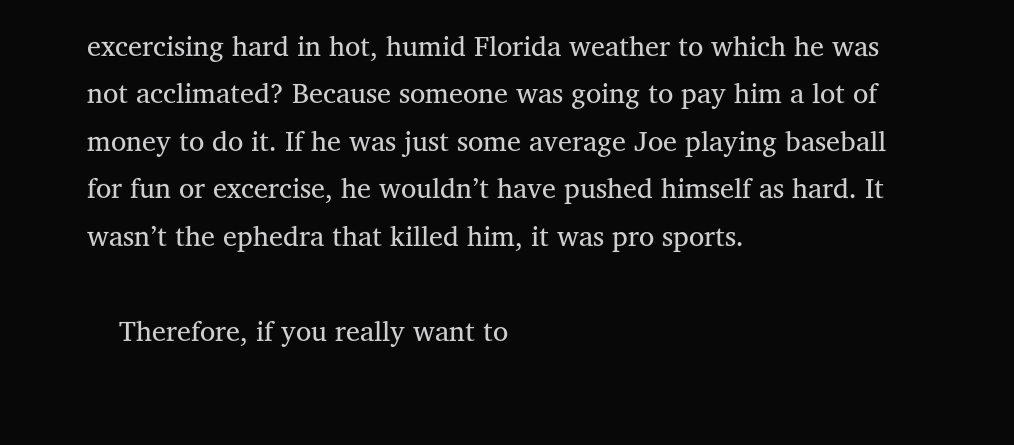excercising hard in hot, humid Florida weather to which he was not acclimated? Because someone was going to pay him a lot of money to do it. If he was just some average Joe playing baseball for fun or excercise, he wouldn’t have pushed himself as hard. It wasn’t the ephedra that killed him, it was pro sports.

    Therefore, if you really want to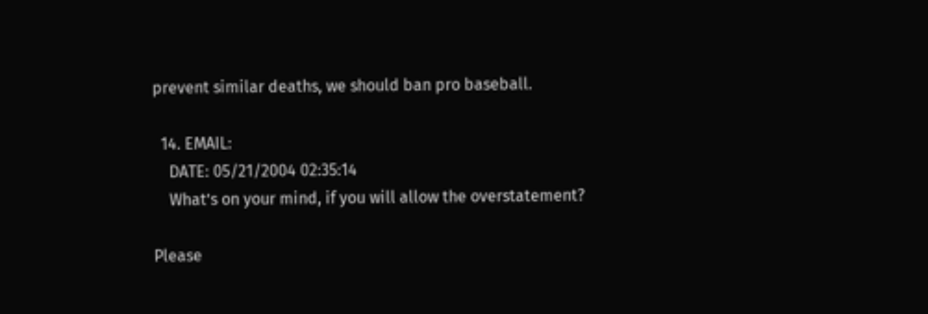prevent similar deaths, we should ban pro baseball.

  14. EMAIL:
    DATE: 05/21/2004 02:35:14
    What’s on your mind, if you will allow the overstatement?

Please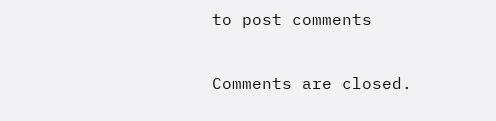to post comments

Comments are closed.